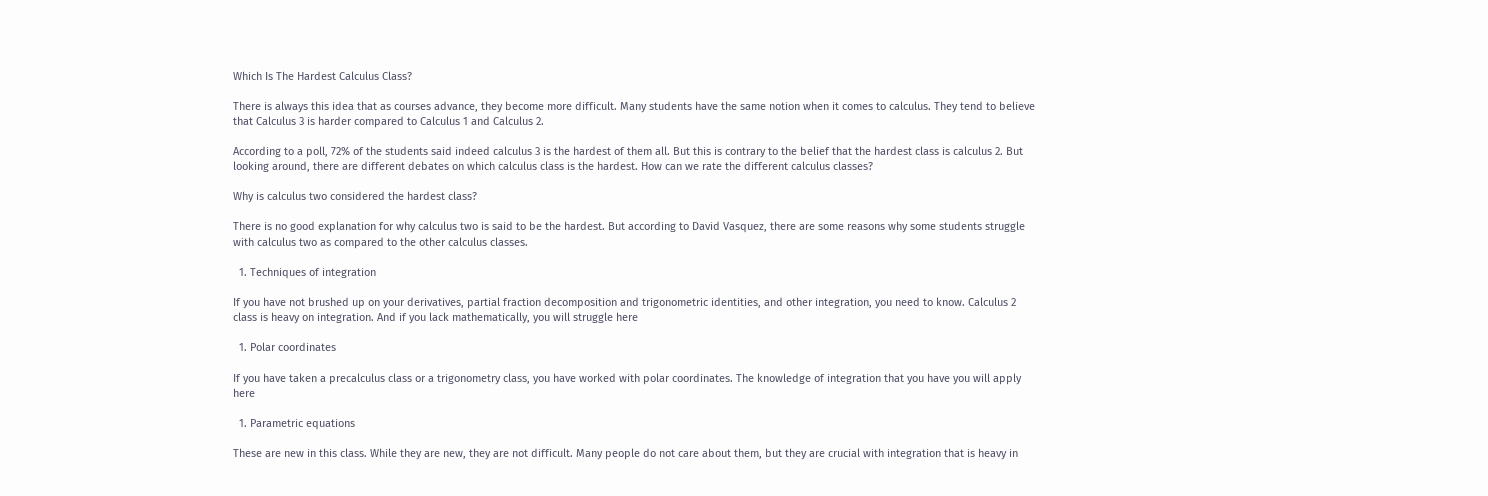Which Is The Hardest Calculus Class?

There is always this idea that as courses advance, they become more difficult. Many students have the same notion when it comes to calculus. They tend to believe that Calculus 3 is harder compared to Calculus 1 and Calculus 2.

According to a poll, 72% of the students said indeed calculus 3 is the hardest of them all. But this is contrary to the belief that the hardest class is calculus 2. But looking around, there are different debates on which calculus class is the hardest. How can we rate the different calculus classes?

Why is calculus two considered the hardest class?

There is no good explanation for why calculus two is said to be the hardest. But according to David Vasquez, there are some reasons why some students struggle with calculus two as compared to the other calculus classes.

  1. Techniques of integration

If you have not brushed up on your derivatives, partial fraction decomposition and trigonometric identities, and other integration, you need to know. Calculus 2 class is heavy on integration. And if you lack mathematically, you will struggle here

  1. Polar coordinates

If you have taken a precalculus class or a trigonometry class, you have worked with polar coordinates. The knowledge of integration that you have you will apply here

  1. Parametric equations

These are new in this class. While they are new, they are not difficult. Many people do not care about them, but they are crucial with integration that is heavy in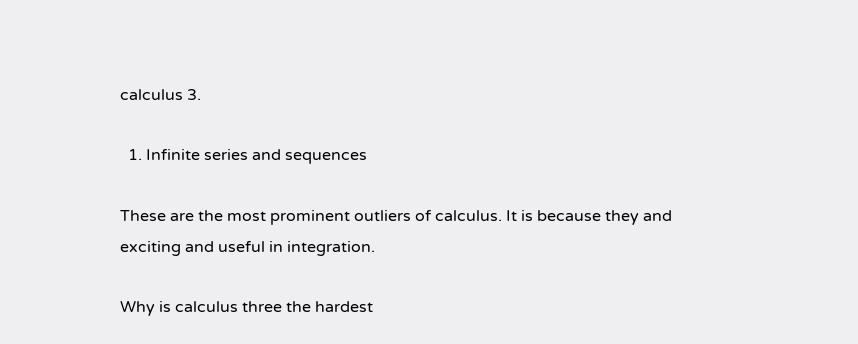calculus 3.

  1. Infinite series and sequences

These are the most prominent outliers of calculus. It is because they and exciting and useful in integration.

Why is calculus three the hardest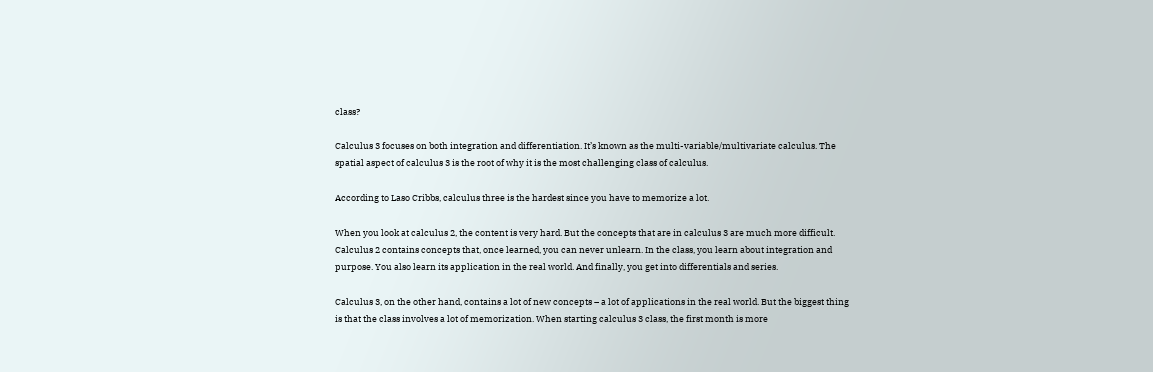class?

Calculus 3 focuses on both integration and differentiation. It’s known as the multi-variable/multivariate calculus. The spatial aspect of calculus 3 is the root of why it is the most challenging class of calculus.

According to Laso Cribbs, calculus three is the hardest since you have to memorize a lot.

When you look at calculus 2, the content is very hard. But the concepts that are in calculus 3 are much more difficult. Calculus 2 contains concepts that, once learned, you can never unlearn. In the class, you learn about integration and purpose. You also learn its application in the real world. And finally, you get into differentials and series.

Calculus 3, on the other hand, contains a lot of new concepts – a lot of applications in the real world. But the biggest thing is that the class involves a lot of memorization. When starting calculus 3 class, the first month is more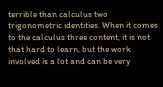terrible than calculus two trigonometric identities. When it comes to the calculus three content, it is not that hard to learn, but the work involved is a lot and can be very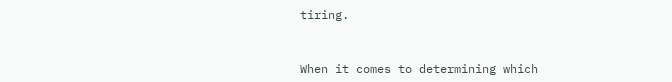tiring.


When it comes to determining which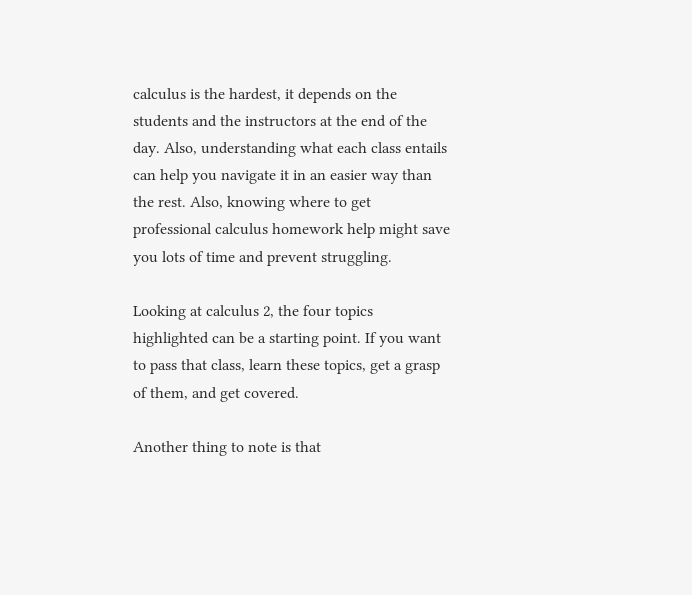calculus is the hardest, it depends on the students and the instructors at the end of the day. Also, understanding what each class entails can help you navigate it in an easier way than the rest. Also, knowing where to get professional calculus homework help might save you lots of time and prevent struggling.

Looking at calculus 2, the four topics highlighted can be a starting point. If you want to pass that class, learn these topics, get a grasp of them, and get covered.

Another thing to note is that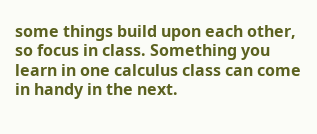some things build upon each other, so focus in class. Something you learn in one calculus class can come in handy in the next.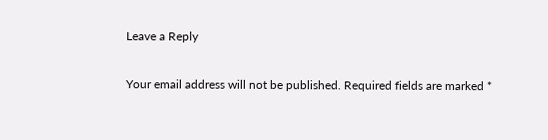Leave a Reply

Your email address will not be published. Required fields are marked *